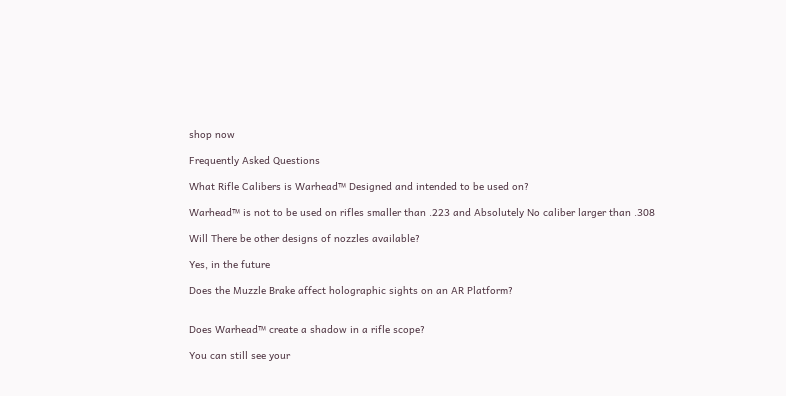shop now

Frequently Asked Questions

What Rifle Calibers is Warhead™ Designed and intended to be used on?

Warhead™ is not to be used on rifles smaller than .223 and Absolutely No caliber larger than .308

Will There be other designs of nozzles available?

Yes, in the future

Does the Muzzle Brake affect holographic sights on an AR Platform?


Does Warhead™ create a shadow in a rifle scope?

You can still see your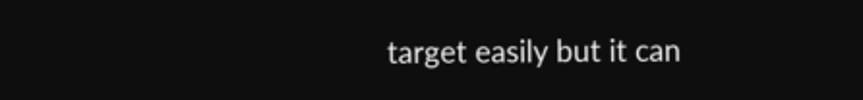target easily but it can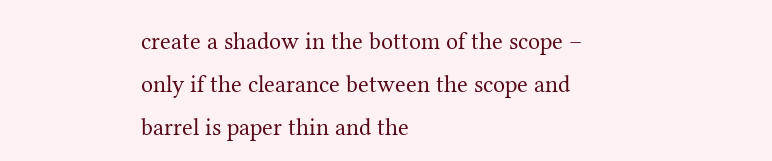create a shadow in the bottom of the scope – only if the clearance between the scope and barrel is paper thin and the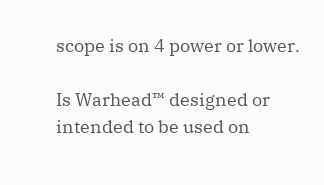scope is on 4 power or lower.

Is Warhead™ designed or intended to be used on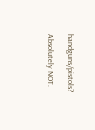handguns/pistols?

Absolutely NOT.